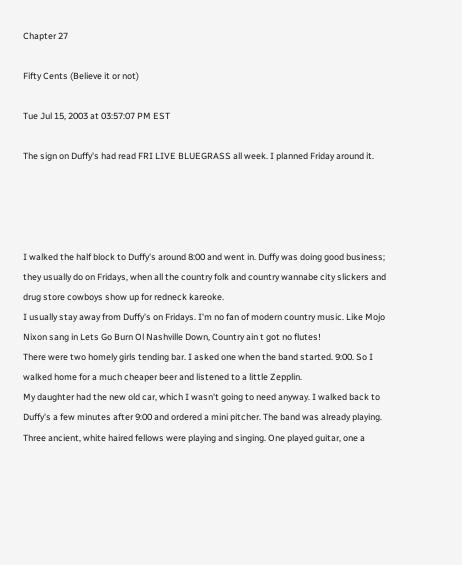Chapter 27

Fifty Cents (Believe it or not)

Tue Jul 15, 2003 at 03:57:07 PM EST

The sign on Duffy's had read FRI LIVE BLUEGRASS all week. I planned Friday around it.




I walked the half block to Duffy's around 8:00 and went in. Duffy was doing good business; they usually do on Fridays, when all the country folk and country wannabe city slickers and drug store cowboys show up for redneck kareoke.
I usually stay away from Duffy's on Fridays. I'm no fan of modern country music. Like Mojo Nixon sang in Lets Go Burn Ol Nashville Down, Country ain t got no flutes!
There were two homely girls tending bar. I asked one when the band started. 9:00. So I walked home for a much cheaper beer and listened to a little Zepplin.
My daughter had the new old car, which I wasn't going to need anyway. I walked back to Duffy's a few minutes after 9:00 and ordered a mini pitcher. The band was already playing.
Three ancient, white haired fellows were playing and singing. One played guitar, one a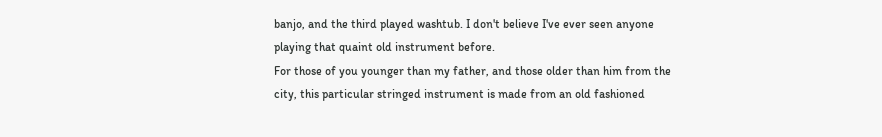banjo, and the third played washtub. I don't believe I've ever seen anyone playing that quaint old instrument before.
For those of you younger than my father, and those older than him from the city, this particular stringed instrument is made from an old fashioned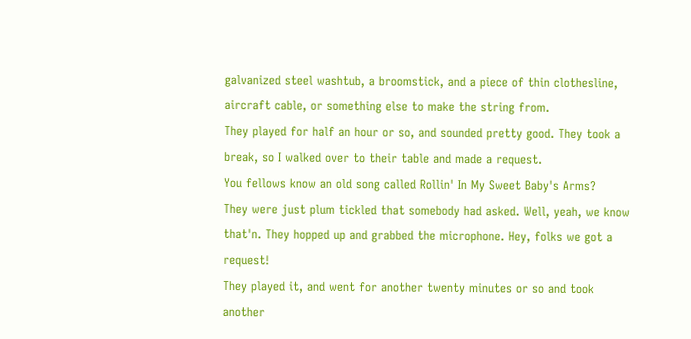galvanized steel washtub, a broomstick, and a piece of thin clothesline, aircraft cable, or something else to make the string from.
They played for half an hour or so, and sounded pretty good. They took a break, so I walked over to their table and made a request.
You fellows know an old song called Rollin' In My Sweet Baby's Arms?
They were just plum tickled that somebody had asked. Well, yeah, we know that'n. They hopped up and grabbed the microphone. Hey, folks we got a request!
They played it, and went for another twenty minutes or so and took another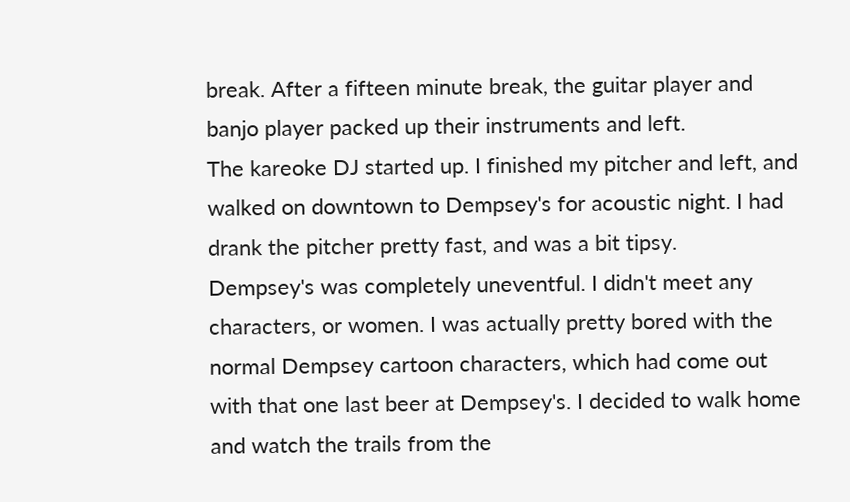break. After a fifteen minute break, the guitar player and banjo player packed up their instruments and left.
The kareoke DJ started up. I finished my pitcher and left, and walked on downtown to Dempsey's for acoustic night. I had drank the pitcher pretty fast, and was a bit tipsy.
Dempsey's was completely uneventful. I didn't meet any characters, or women. I was actually pretty bored with the normal Dempsey cartoon characters, which had come out with that one last beer at Dempsey's. I decided to walk home and watch the trails from the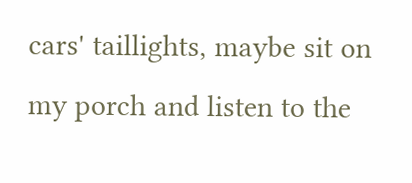cars' taillights, maybe sit on my porch and listen to the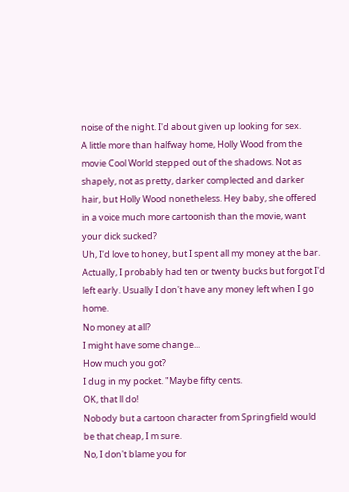noise of the night. I'd about given up looking for sex.
A little more than halfway home, Holly Wood from the movie Cool World stepped out of the shadows. Not as shapely, not as pretty, darker complected and darker hair, but Holly Wood nonetheless. Hey baby, she offered in a voice much more cartoonish than the movie, want your dick sucked?
Uh, I'd love to honey, but I spent all my money at the bar. Actually, I probably had ten or twenty bucks but forgot I'd left early. Usually I don't have any money left when I go home.
No money at all?
I might have some change...
How much you got?
I dug in my pocket. "Maybe fifty cents.
OK, that ll do!
Nobody but a cartoon character from Springfield would be that cheap, I m sure.
No, I don't blame you for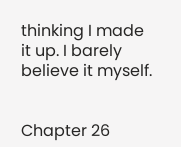thinking I made it up. I barely believe it myself.


Chapter 26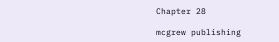Chapter 28

mcgrew publishing